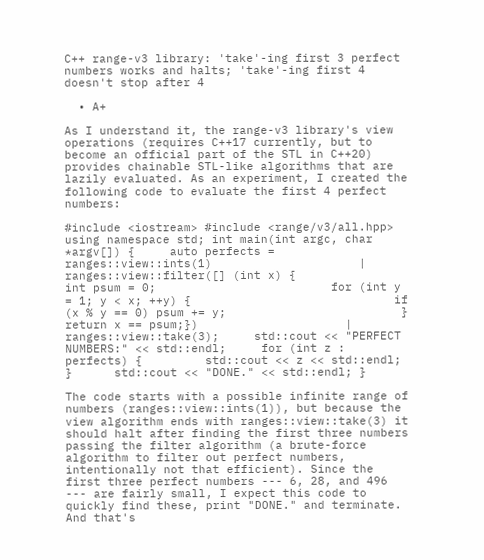C++ range-v3 library: 'take'-ing first 3 perfect numbers works and halts; 'take'-ing first 4 doesn't stop after 4

  • A+

As I understand it, the range-v3 library's view operations (requires C++17 currently, but to become an official part of the STL in C++20) provides chainable STL-like algorithms that are lazily evaluated. As an experiment, I created the following code to evaluate the first 4 perfect numbers:

#include <iostream> #include <range/v3/all.hpp>  using namespace std; int main(int argc, char *argv[]) {     auto perfects = ranges::view::ints(1)                     | ranges::view::filter([] (int x) {                         int psum = 0;                         for (int y = 1; y < x; ++y) {                             if (x % y == 0) psum += y;                         }                         return x == psum;})                     | ranges::view::take(3);     std::cout << "PERFECT NUMBERS:" << std::endl;     for (int z : perfects) {         std::cout << z << std::endl;     }      std::cout << "DONE." << std::endl; }

The code starts with a possible infinite range of numbers (ranges::view::ints(1)), but because the view algorithm ends with ranges::view::take(3) it should halt after finding the first three numbers passing the filter algorithm (a brute-force algorithm to filter out perfect numbers, intentionally not that efficient). Since the first three perfect numbers --- 6, 28, and 496 --- are fairly small, I expect this code to quickly find these, print "DONE." and terminate. And that's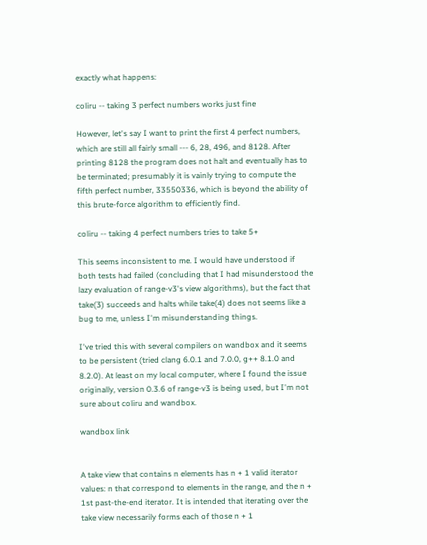exactly what happens:

coliru -- taking 3 perfect numbers works just fine

However, let's say I want to print the first 4 perfect numbers, which are still all fairly small --- 6, 28, 496, and 8128. After printing 8128 the program does not halt and eventually has to be terminated; presumably it is vainly trying to compute the fifth perfect number, 33550336, which is beyond the ability of this brute-force algorithm to efficiently find.

coliru -- taking 4 perfect numbers tries to take 5+

This seems inconsistent to me. I would have understood if both tests had failed (concluding that I had misunderstood the lazy evaluation of range-v3's view algorithms), but the fact that take(3) succeeds and halts while take(4) does not seems like a bug to me, unless I'm misunderstanding things.

I've tried this with several compilers on wandbox and it seems to be persistent (tried clang 6.0.1 and 7.0.0, g++ 8.1.0 and 8.2.0). At least on my local computer, where I found the issue originally, version 0.3.6 of range-v3 is being used, but I'm not sure about coliru and wandbox.

wandbox link


A take view that contains n elements has n + 1 valid iterator values: n that correspond to elements in the range, and the n + 1st past-the-end iterator. It is intended that iterating over the take view necessarily forms each of those n + 1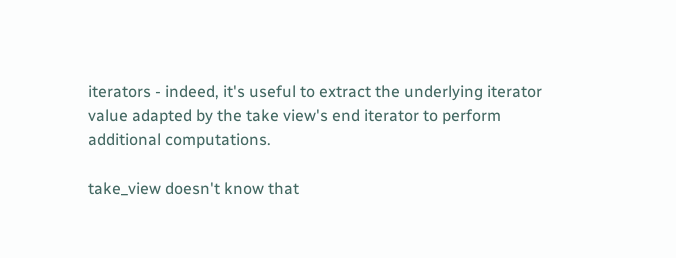iterators - indeed, it's useful to extract the underlying iterator value adapted by the take view's end iterator to perform additional computations.

take_view doesn't know that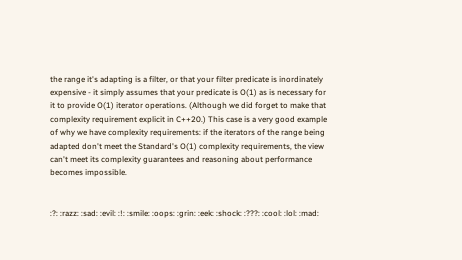the range it's adapting is a filter, or that your filter predicate is inordinately expensive - it simply assumes that your predicate is O(1) as is necessary for it to provide O(1) iterator operations. (Although we did forget to make that complexity requirement explicit in C++20.) This case is a very good example of why we have complexity requirements: if the iterators of the range being adapted don't meet the Standard's O(1) complexity requirements, the view can't meet its complexity guarantees and reasoning about performance becomes impossible.


:?: :razz: :sad: :evil: :!: :smile: :oops: :grin: :eek: :shock: :???: :cool: :lol: :mad: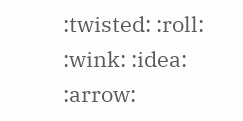:twisted: :roll: :wink: :idea: :arrow: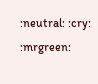:neutral: :cry: :mrgreen: